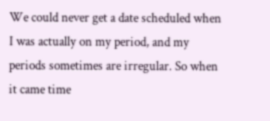We could never get a date scheduled when I was actually on my period, and my periods sometimes are irregular. So when it came time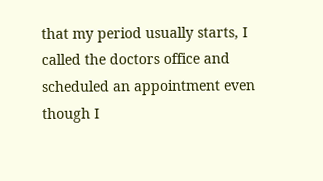that my period usually starts, I called the doctors office and scheduled an appointment even though I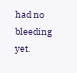had no bleeding yet.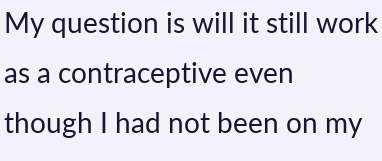My question is will it still work as a contraceptive even though I had not been on my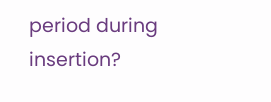period during insertion?